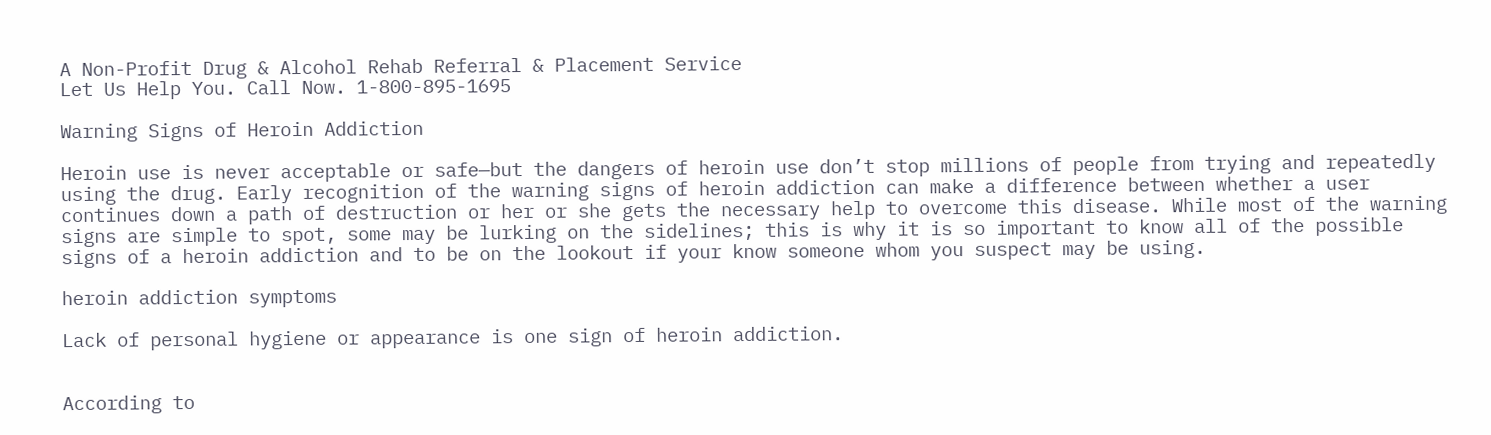A Non-Profit Drug & Alcohol Rehab Referral & Placement Service
Let Us Help You. Call Now. 1-800-895-1695

Warning Signs of Heroin Addiction

Heroin use is never acceptable or safe—but the dangers of heroin use don’t stop millions of people from trying and repeatedly using the drug. Early recognition of the warning signs of heroin addiction can make a difference between whether a user continues down a path of destruction or her or she gets the necessary help to overcome this disease. While most of the warning signs are simple to spot, some may be lurking on the sidelines; this is why it is so important to know all of the possible signs of a heroin addiction and to be on the lookout if your know someone whom you suspect may be using.

heroin addiction symptoms

Lack of personal hygiene or appearance is one sign of heroin addiction.


According to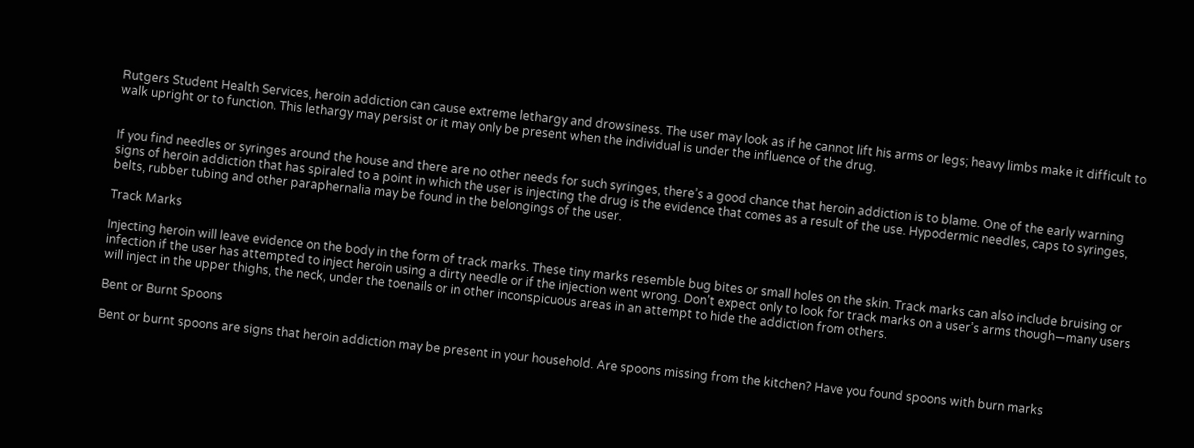Rutgers Student Health Services, heroin addiction can cause extreme lethargy and drowsiness. The user may look as if he cannot lift his arms or legs; heavy limbs make it difficult to walk upright or to function. This lethargy may persist or it may only be present when the individual is under the influence of the drug.


If you find needles or syringes around the house and there are no other needs for such syringes, there’s a good chance that heroin addiction is to blame. One of the early warning signs of heroin addiction that has spiraled to a point in which the user is injecting the drug is the evidence that comes as a result of the use. Hypodermic needles, caps to syringes, belts, rubber tubing and other paraphernalia may be found in the belongings of the user.

Track Marks

Injecting heroin will leave evidence on the body in the form of track marks. These tiny marks resemble bug bites or small holes on the skin. Track marks can also include bruising or infection if the user has attempted to inject heroin using a dirty needle or if the injection went wrong. Don’t expect only to look for track marks on a user’s arms though—many users will inject in the upper thighs, the neck, under the toenails or in other inconspicuous areas in an attempt to hide the addiction from others.

Bent or Burnt Spoons

Bent or burnt spoons are signs that heroin addiction may be present in your household. Are spoons missing from the kitchen? Have you found spoons with burn marks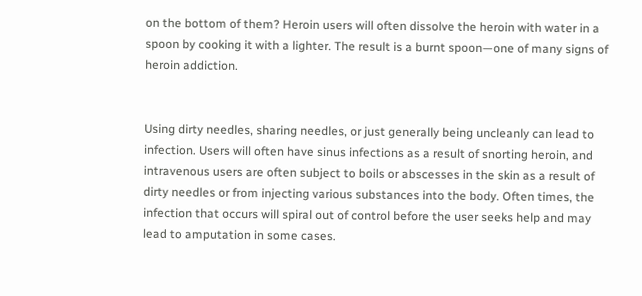on the bottom of them? Heroin users will often dissolve the heroin with water in a spoon by cooking it with a lighter. The result is a burnt spoon—one of many signs of heroin addiction.


Using dirty needles, sharing needles, or just generally being uncleanly can lead to infection. Users will often have sinus infections as a result of snorting heroin, and intravenous users are often subject to boils or abscesses in the skin as a result of dirty needles or from injecting various substances into the body. Often times, the infection that occurs will spiral out of control before the user seeks help and may lead to amputation in some cases.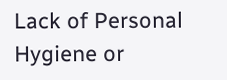Lack of Personal Hygiene or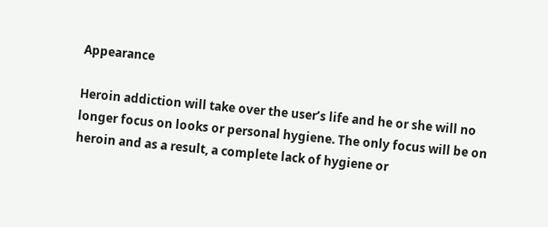Appearance

Heroin addiction will take over the user’s life and he or she will no longer focus on looks or personal hygiene. The only focus will be on heroin and as a result, a complete lack of hygiene or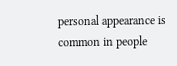personal appearance is common in people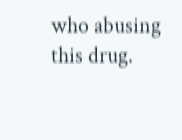who abusing this drug.